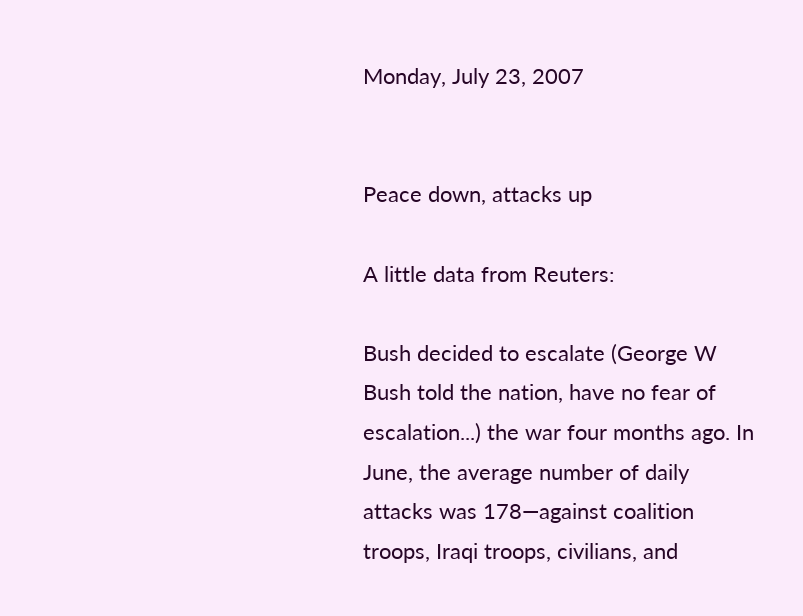Monday, July 23, 2007


Peace down, attacks up

A little data from Reuters:

Bush decided to escalate (George W Bush told the nation, have no fear of escalation...) the war four months ago. In June, the average number of daily attacks was 178—against coalition troops, Iraqi troops, civilians, and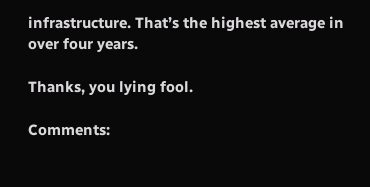infrastructure. That’s the highest average in over four years.

Thanks, you lying fool.

Comments: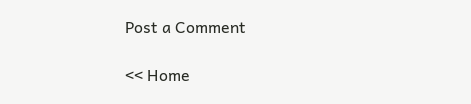Post a Comment

<< Home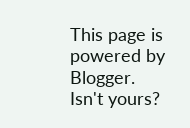This page is powered by Blogger. Isn't yours?